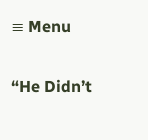≡ Menu

“He Didn’t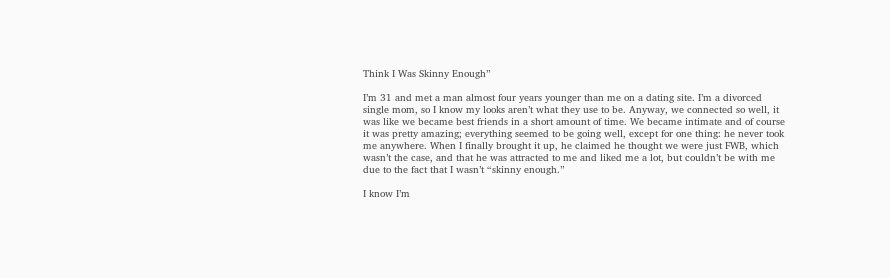Think I Was Skinny Enough”

I’m 31 and met a man almost four years younger than me on a dating site. I’m a divorced single mom, so I know my looks aren’t what they use to be. Anyway, we connected so well, it was like we became best friends in a short amount of time. We became intimate and of course it was pretty amazing; everything seemed to be going well, except for one thing: he never took me anywhere. When I finally brought it up, he claimed he thought we were just FWB, which wasn’t the case, and that he was attracted to me and liked me a lot, but couldn’t be with me due to the fact that I wasn’t “skinny enough.”

I know I’m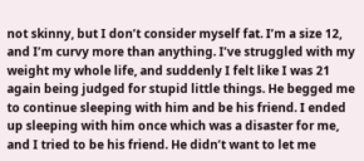not skinny, but I don’t consider myself fat. I’m a size 12, and I’m curvy more than anything. I’ve struggled with my weight my whole life, and suddenly I felt like I was 21 again being judged for stupid little things. He begged me to continue sleeping with him and be his friend. I ended up sleeping with him once which was a disaster for me, and I tried to be his friend. He didn’t want to let me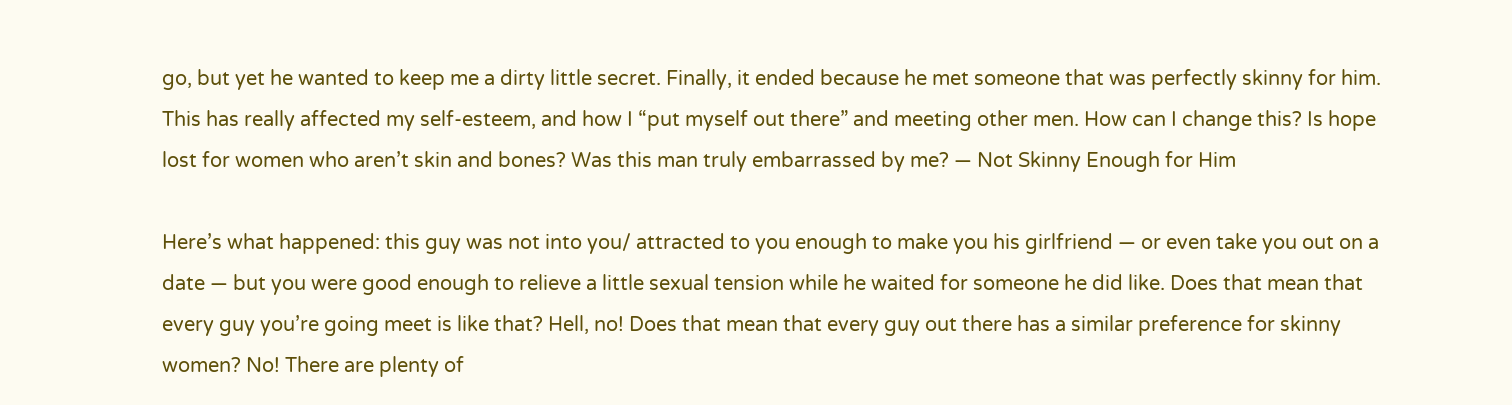go, but yet he wanted to keep me a dirty little secret. Finally, it ended because he met someone that was perfectly skinny for him. This has really affected my self-esteem, and how I “put myself out there” and meeting other men. How can I change this? Is hope lost for women who aren’t skin and bones? Was this man truly embarrassed by me? — Not Skinny Enough for Him

Here’s what happened: this guy was not into you/ attracted to you enough to make you his girlfriend — or even take you out on a date — but you were good enough to relieve a little sexual tension while he waited for someone he did like. Does that mean that every guy you’re going meet is like that? Hell, no! Does that mean that every guy out there has a similar preference for skinny women? No! There are plenty of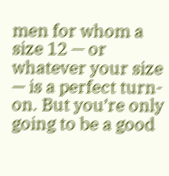men for whom a size 12 — or whatever your size — is a perfect turn-on. But you’re only going to be a good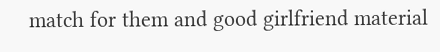match for them and good girlfriend material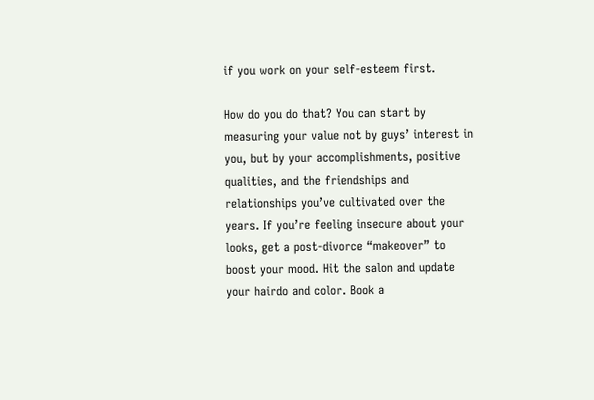if you work on your self-esteem first.

How do you do that? You can start by measuring your value not by guys’ interest in you, but by your accomplishments, positive qualities, and the friendships and relationships you’ve cultivated over the years. If you’re feeling insecure about your looks, get a post-divorce “makeover” to boost your mood. Hit the salon and update your hairdo and color. Book a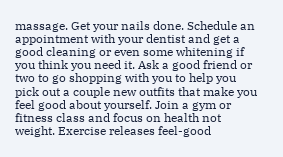massage. Get your nails done. Schedule an appointment with your dentist and get a good cleaning or even some whitening if you think you need it. Ask a good friend or two to go shopping with you to help you pick out a couple new outfits that make you feel good about yourself. Join a gym or fitness class and focus on health not weight. Exercise releases feel-good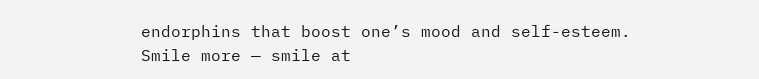endorphins that boost one’s mood and self-esteem. Smile more — smile at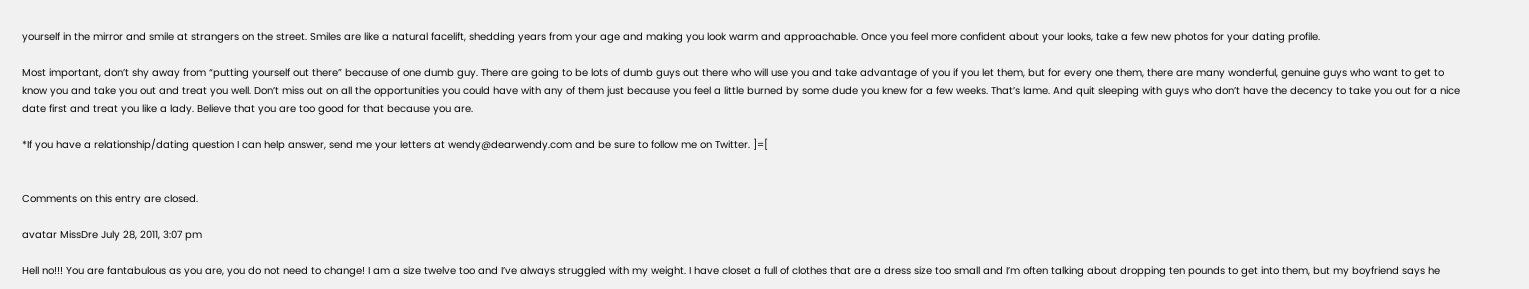yourself in the mirror and smile at strangers on the street. Smiles are like a natural facelift, shedding years from your age and making you look warm and approachable. Once you feel more confident about your looks, take a few new photos for your dating profile.

Most important, don’t shy away from “putting yourself out there” because of one dumb guy. There are going to be lots of dumb guys out there who will use you and take advantage of you if you let them, but for every one them, there are many wonderful, genuine guys who want to get to know you and take you out and treat you well. Don’t miss out on all the opportunities you could have with any of them just because you feel a little burned by some dude you knew for a few weeks. That’s lame. And quit sleeping with guys who don’t have the decency to take you out for a nice date first and treat you like a lady. Believe that you are too good for that because you are.

*If you have a relationship/dating question I can help answer, send me your letters at wendy@dearwendy.com and be sure to follow me on Twitter. ]=[


Comments on this entry are closed.

avatar MissDre July 28, 2011, 3:07 pm

Hell no!!! You are fantabulous as you are, you do not need to change! I am a size twelve too and I’ve always struggled with my weight. I have closet a full of clothes that are a dress size too small and I’m often talking about dropping ten pounds to get into them, but my boyfriend says he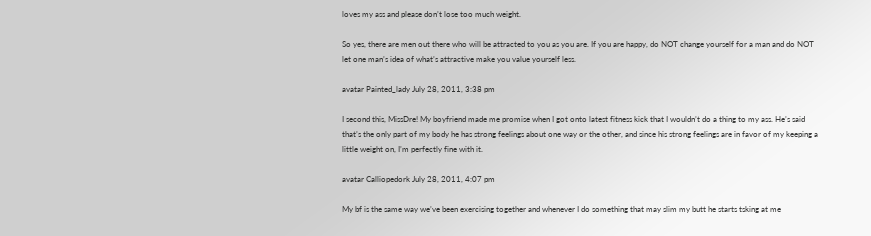loves my ass and please don’t lose too much weight.

So yes, there are men out there who will be attracted to you as you are. If you are happy, do NOT change yourself for a man and do NOT let one man’s idea of what’s attractive make you value yourself less.

avatar Painted_lady July 28, 2011, 3:38 pm

I second this, MissDre! My boyfriend made me promise when I got onto latest fitness kick that I wouldn’t do a thing to my ass. He’s said that’s the only part of my body he has strong feelings about one way or the other, and since his strong feelings are in favor of my keeping a little weight on, I’m perfectly fine with it.

avatar Calliopedork July 28, 2011, 4:07 pm

My bf is the same way we’ve been exercising together and whenever I do something that may slim my butt he starts tsking at me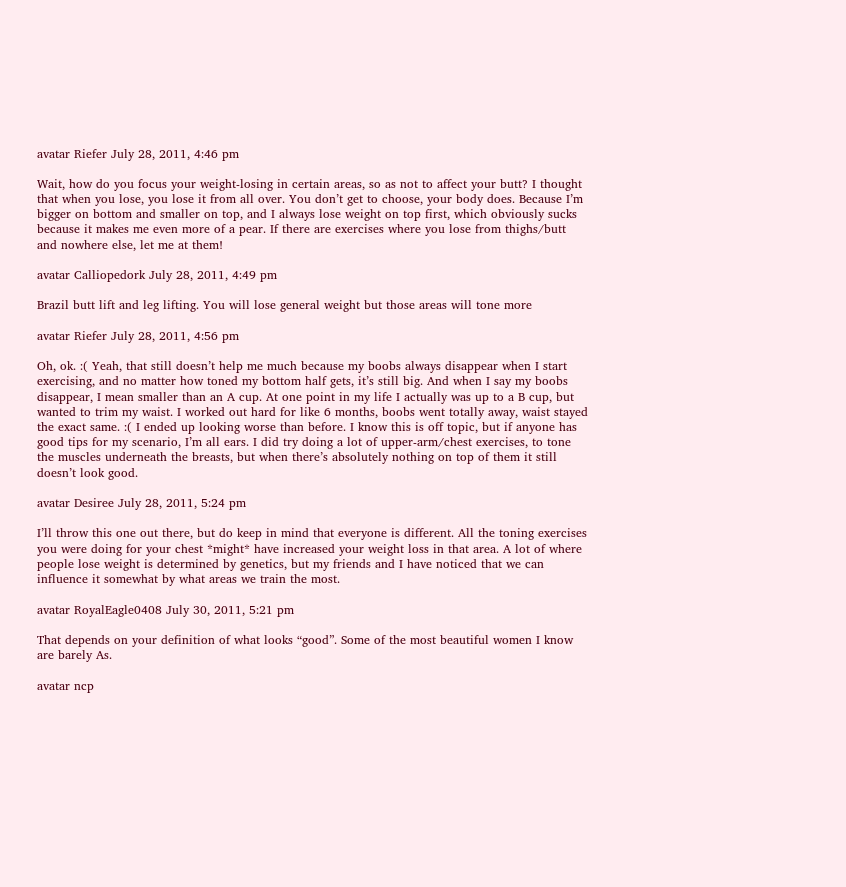avatar Riefer July 28, 2011, 4:46 pm

Wait, how do you focus your weight-losing in certain areas, so as not to affect your butt? I thought that when you lose, you lose it from all over. You don’t get to choose, your body does. Because I’m bigger on bottom and smaller on top, and I always lose weight on top first, which obviously sucks because it makes me even more of a pear. If there are exercises where you lose from thighs/butt and nowhere else, let me at them!

avatar Calliopedork July 28, 2011, 4:49 pm

Brazil butt lift and leg lifting. You will lose general weight but those areas will tone more

avatar Riefer July 28, 2011, 4:56 pm

Oh, ok. :( Yeah, that still doesn’t help me much because my boobs always disappear when I start exercising, and no matter how toned my bottom half gets, it’s still big. And when I say my boobs disappear, I mean smaller than an A cup. At one point in my life I actually was up to a B cup, but wanted to trim my waist. I worked out hard for like 6 months, boobs went totally away, waist stayed the exact same. :( I ended up looking worse than before. I know this is off topic, but if anyone has good tips for my scenario, I’m all ears. I did try doing a lot of upper-arm/chest exercises, to tone the muscles underneath the breasts, but when there’s absolutely nothing on top of them it still doesn’t look good.

avatar Desiree July 28, 2011, 5:24 pm

I’ll throw this one out there, but do keep in mind that everyone is different. All the toning exercises you were doing for your chest *might* have increased your weight loss in that area. A lot of where people lose weight is determined by genetics, but my friends and I have noticed that we can influence it somewhat by what areas we train the most.

avatar RoyalEagle0408 July 30, 2011, 5:21 pm

That depends on your definition of what looks “good”. Some of the most beautiful women I know are barely As.

avatar ncp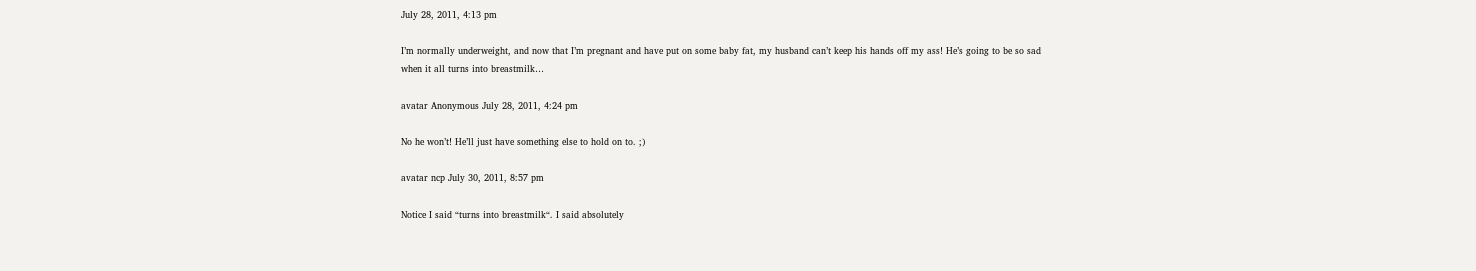July 28, 2011, 4:13 pm

I’m normally underweight, and now that I’m pregnant and have put on some baby fat, my husband can’t keep his hands off my ass! He’s going to be so sad when it all turns into breastmilk…

avatar Anonymous July 28, 2011, 4:24 pm

No he won’t! He’ll just have something else to hold on to. ;)

avatar ncp July 30, 2011, 8:57 pm

Notice I said “turns into breastmilk“. I said absolutely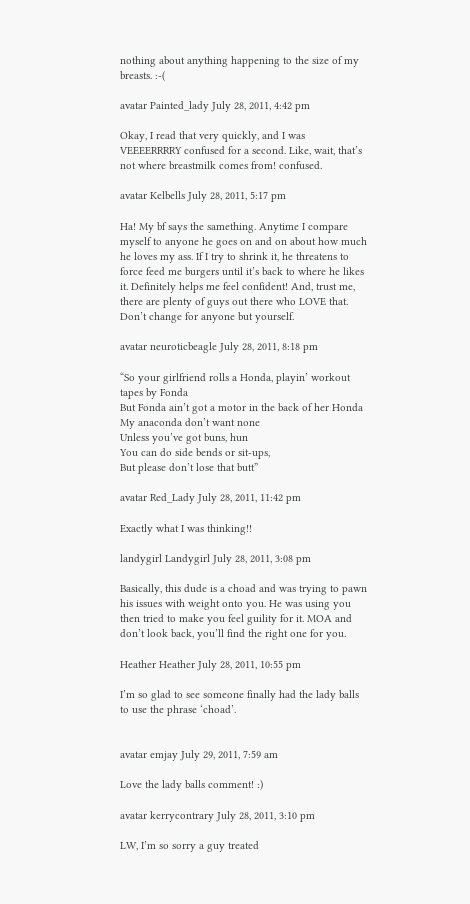nothing about anything happening to the size of my breasts. :-(

avatar Painted_lady July 28, 2011, 4:42 pm

Okay, I read that very quickly, and I was VEEEERRRRY confused for a second. Like, wait, that’s not where breastmilk comes from! confused.

avatar Kelbells July 28, 2011, 5:17 pm

Ha! My bf says the samething. Anytime I compare myself to anyone he goes on and on about how much he loves my ass. If I try to shrink it, he threatens to force feed me burgers until it’s back to where he likes it. Definitely helps me feel confident! And, trust me, there are plenty of guys out there who LOVE that. Don’t change for anyone but yourself.

avatar neuroticbeagle July 28, 2011, 8:18 pm

“So your girlfriend rolls a Honda, playin’ workout tapes by Fonda
But Fonda ain’t got a motor in the back of her Honda
My anaconda don’t want none
Unless you’ve got buns, hun
You can do side bends or sit-ups,
But please don’t lose that butt”

avatar Red_Lady July 28, 2011, 11:42 pm

Exactly what I was thinking!!

landygirl Landygirl July 28, 2011, 3:08 pm

Basically, this dude is a choad and was trying to pawn his issues with weight onto you. He was using you then tried to make you feel guility for it. MOA and don’t look back, you’ll find the right one for you.

Heather Heather July 28, 2011, 10:55 pm

I’m so glad to see someone finally had the lady balls to use the phrase ‘choad’.


avatar emjay July 29, 2011, 7:59 am

Love the lady balls comment! :)

avatar kerrycontrary July 28, 2011, 3:10 pm

LW, I’m so sorry a guy treated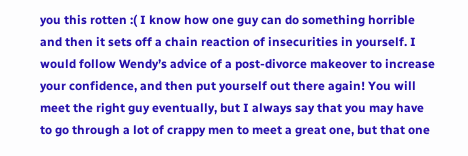you this rotten :( I know how one guy can do something horrible and then it sets off a chain reaction of insecurities in yourself. I would follow Wendy’s advice of a post-divorce makeover to increase your confidence, and then put yourself out there again! You will meet the right guy eventually, but I always say that you may have to go through a lot of crappy men to meet a great one, but that one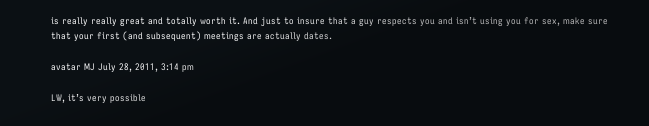is really really great and totally worth it. And just to insure that a guy respects you and isn’t using you for sex, make sure that your first (and subsequent) meetings are actually dates.

avatar MJ July 28, 2011, 3:14 pm

LW, it’s very possible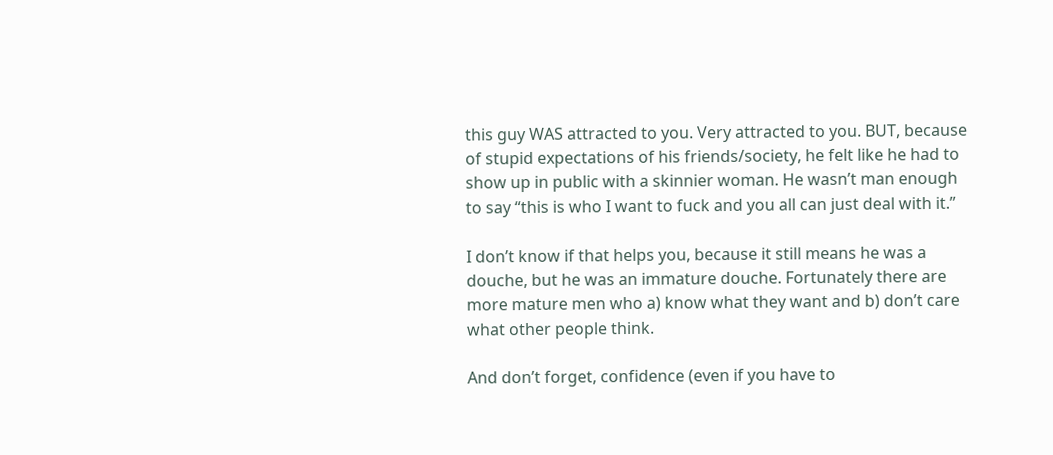this guy WAS attracted to you. Very attracted to you. BUT, because of stupid expectations of his friends/society, he felt like he had to show up in public with a skinnier woman. He wasn’t man enough to say “this is who I want to fuck and you all can just deal with it.”

I don’t know if that helps you, because it still means he was a douche, but he was an immature douche. Fortunately there are more mature men who a) know what they want and b) don’t care what other people think.

And don’t forget, confidence (even if you have to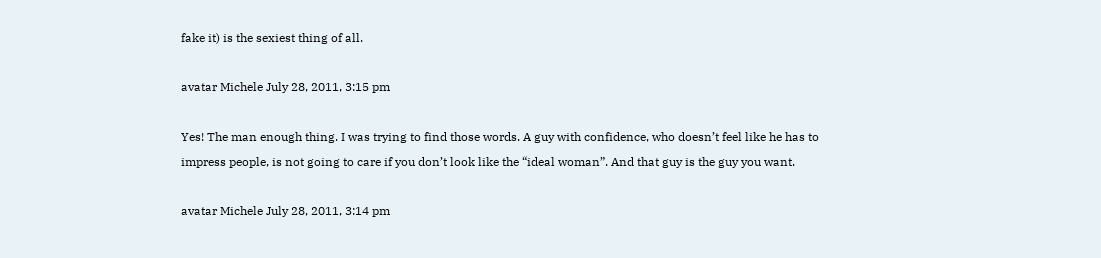fake it) is the sexiest thing of all.

avatar Michele July 28, 2011, 3:15 pm

Yes! The man enough thing. I was trying to find those words. A guy with confidence, who doesn’t feel like he has to impress people, is not going to care if you don’t look like the “ideal woman”. And that guy is the guy you want.

avatar Michele July 28, 2011, 3:14 pm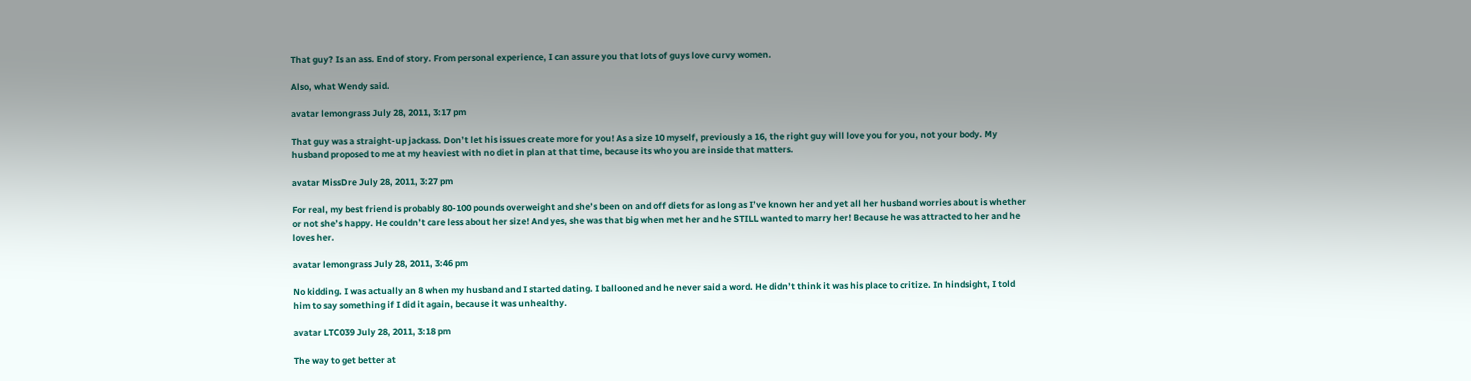That guy? Is an ass. End of story. From personal experience, I can assure you that lots of guys love curvy women.

Also, what Wendy said.

avatar lemongrass July 28, 2011, 3:17 pm

That guy was a straight-up jackass. Don’t let his issues create more for you! As a size 10 myself, previously a 16, the right guy will love you for you, not your body. My husband proposed to me at my heaviest with no diet in plan at that time, because its who you are inside that matters.

avatar MissDre July 28, 2011, 3:27 pm

For real, my best friend is probably 80-100 pounds overweight and she’s been on and off diets for as long as I’ve known her and yet all her husband worries about is whether or not she’s happy. He couldn’t care less about her size! And yes, she was that big when met her and he STILL wanted to marry her! Because he was attracted to her and he loves her.

avatar lemongrass July 28, 2011, 3:46 pm

No kidding. I was actually an 8 when my husband and I started dating. I ballooned and he never said a word. He didn’t think it was his place to critize. In hindsight, I told him to say something if I did it again, because it was unhealthy.

avatar LTC039 July 28, 2011, 3:18 pm

The way to get better at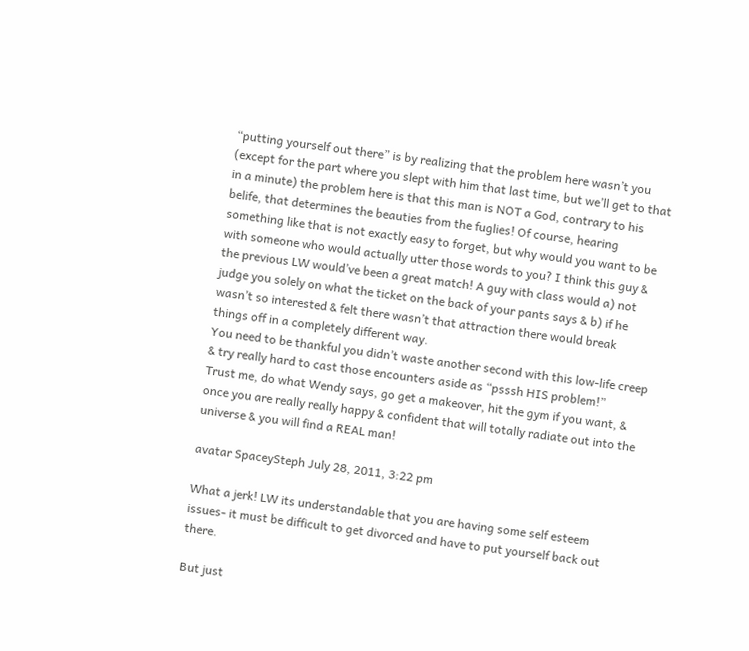“putting yourself out there” is by realizing that the problem here wasn’t you (except for the part where you slept with him that last time, but we’ll get to that in a minute) the problem here is that this man is NOT a God, contrary to his belife, that determines the beauties from the fuglies! Of course, hearing something like that is not exactly easy to forget, but why would you want to be with someone who would actually utter those words to you? I think this guy & the previous LW would’ve been a great match! A guy with class would a) not judge you solely on what the ticket on the back of your pants says & b) if he wasn’t so interested & felt there wasn’t that attraction there would break things off in a completely different way.
You need to be thankful you didn’t waste another second with this low-life creep & try really hard to cast those encounters aside as “psssh HIS problem!”
Trust me, do what Wendy says, go get a makeover, hit the gym if you want, & once you are really really happy & confident that will totally radiate out into the universe & you will find a REAL man!

avatar SpaceySteph July 28, 2011, 3:22 pm

What a jerk! LW its understandable that you are having some self esteem issues- it must be difficult to get divorced and have to put yourself back out there.

But just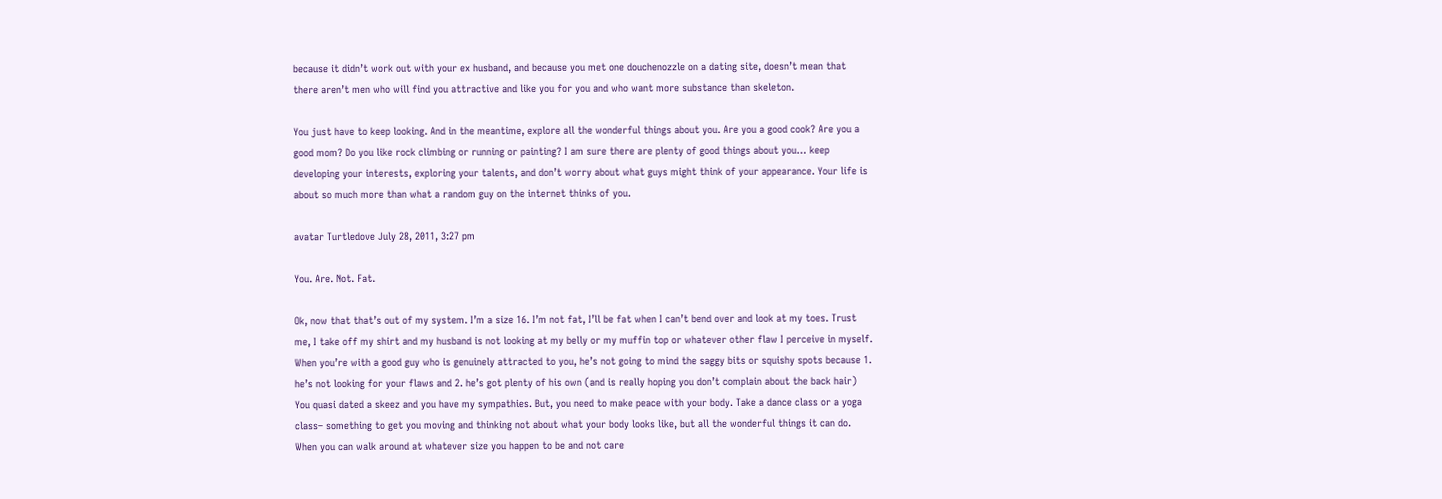because it didn’t work out with your ex husband, and because you met one douchenozzle on a dating site, doesn’t mean that there aren’t men who will find you attractive and like you for you and who want more substance than skeleton.

You just have to keep looking. And in the meantime, explore all the wonderful things about you. Are you a good cook? Are you a good mom? Do you like rock climbing or running or painting? I am sure there are plenty of good things about you… keep developing your interests, exploring your talents, and don’t worry about what guys might think of your appearance. Your life is about so much more than what a random guy on the internet thinks of you.

avatar Turtledove July 28, 2011, 3:27 pm

You. Are. Not. Fat.

Ok, now that that’s out of my system. I’m a size 16. I’m not fat, I’ll be fat when I can’t bend over and look at my toes. Trust me, I take off my shirt and my husband is not looking at my belly or my muffin top or whatever other flaw I perceive in myself. When you’re with a good guy who is genuinely attracted to you, he’s not going to mind the saggy bits or squishy spots because 1. he’s not looking for your flaws and 2. he’s got plenty of his own (and is really hoping you don’t complain about the back hair) You quasi dated a skeez and you have my sympathies. But, you need to make peace with your body. Take a dance class or a yoga class– something to get you moving and thinking not about what your body looks like, but all the wonderful things it can do. When you can walk around at whatever size you happen to be and not care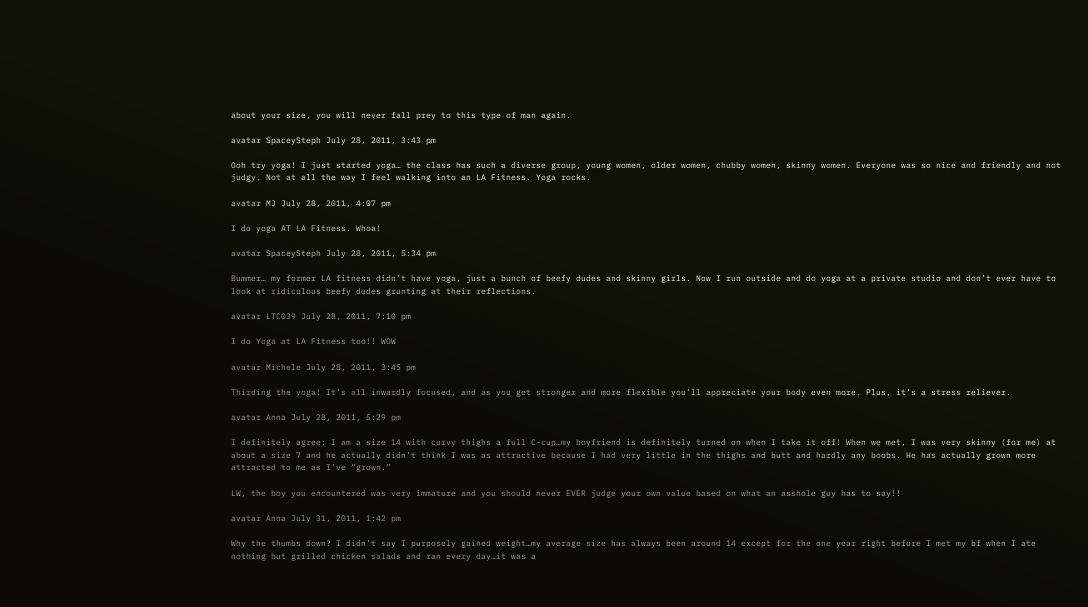about your size, you will never fall prey to this type of man again.

avatar SpaceySteph July 28, 2011, 3:43 pm

Ooh try yoga! I just started yoga… the class has such a diverse group, young women, older women, chubby women, skinny women. Everyone was so nice and friendly and not judgy. Not at all the way I feel walking into an LA Fitness. Yoga rocks.

avatar MJ July 28, 2011, 4:07 pm

I do yoga AT LA Fitness. Whoa!

avatar SpaceySteph July 28, 2011, 5:34 pm

Bummer… my former LA fitness didn’t have yoga, just a bunch of beefy dudes and skinny girls. Now I run outside and do yoga at a private studio and don’t ever have to look at ridiculous beefy dudes grunting at their reflections.

avatar LTC039 July 28, 2011, 7:10 pm

I do Yoga at LA Fitness too!! WOW

avatar Michele July 28, 2011, 3:45 pm

Thirding the yoga! It’s all inwardly focused, and as you get stronger and more flexible you’ll appreciate your body even more. Plus, it’s a stress reliever.

avatar Anna July 28, 2011, 5:29 pm

I definitely agree; I am a size 14 with curvy thighs a full C-cup…my boyfriend is definitely turned on when I take it off! When we met, I was very skinny (for me) at about a size 7 and he actually didn’t think I was as attractive because I had very little in the thighs and butt and hardly any boobs. He has actually grown more attracted to me as I’ve “grown.”

LW, the boy you encountered was very immature and you should never EVER judge your own value based on what an asshole guy has to say!!

avatar Anna July 31, 2011, 1:42 pm

Why the thumbs down? I didn’t say I purposely gained weight…my average size has always been around 14 except for the one year right before I met my bf when I ate nothing but grilled chicken salads and ran every day…it was a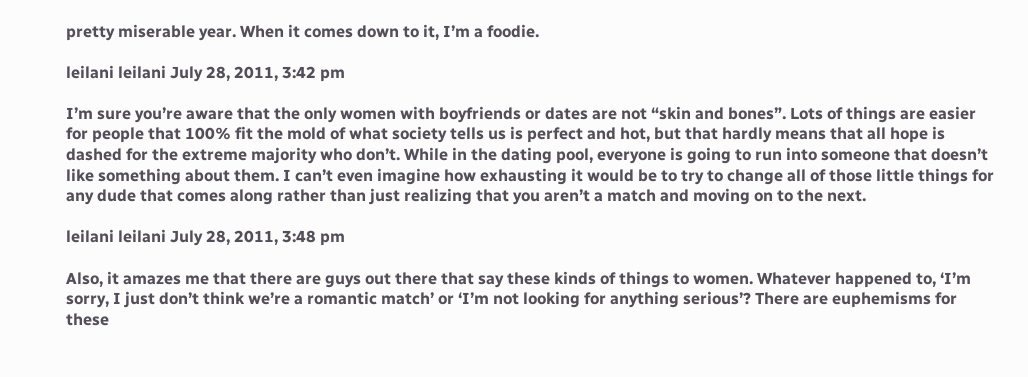pretty miserable year. When it comes down to it, I’m a foodie.

leilani leilani July 28, 2011, 3:42 pm

I’m sure you’re aware that the only women with boyfriends or dates are not “skin and bones”. Lots of things are easier for people that 100% fit the mold of what society tells us is perfect and hot, but that hardly means that all hope is dashed for the extreme majority who don’t. While in the dating pool, everyone is going to run into someone that doesn’t like something about them. I can’t even imagine how exhausting it would be to try to change all of those little things for any dude that comes along rather than just realizing that you aren’t a match and moving on to the next.

leilani leilani July 28, 2011, 3:48 pm

Also, it amazes me that there are guys out there that say these kinds of things to women. Whatever happened to, ‘I’m sorry, I just don’t think we’re a romantic match’ or ‘I’m not looking for anything serious’? There are euphemisms for these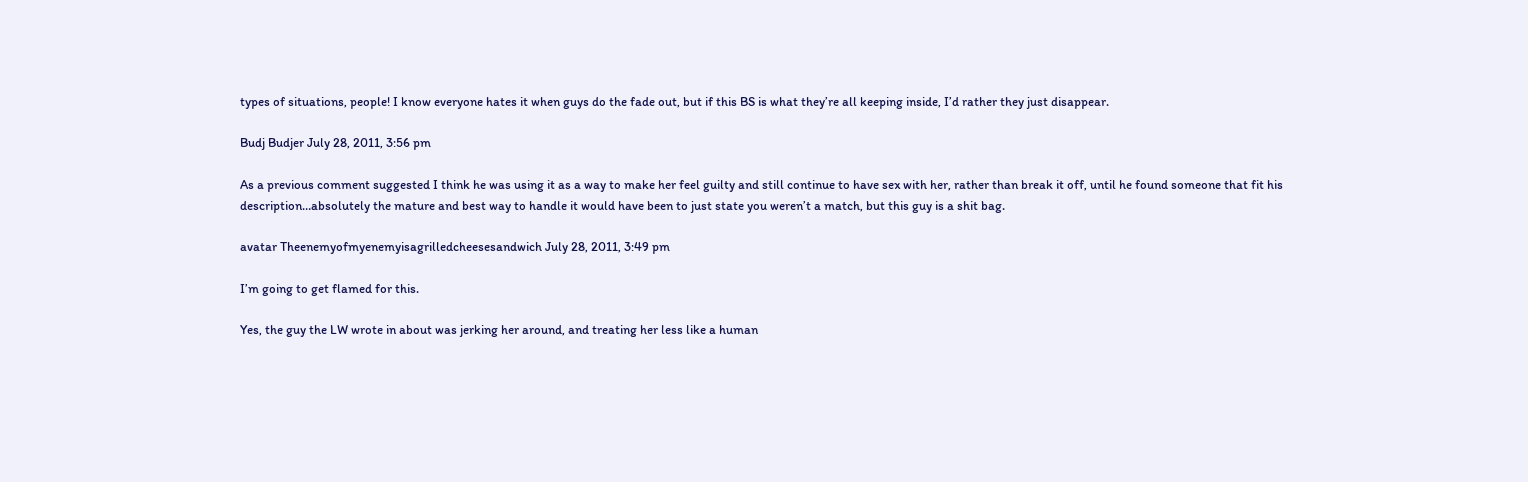types of situations, people! I know everyone hates it when guys do the fade out, but if this BS is what they’re all keeping inside, I’d rather they just disappear.

Budj Budjer July 28, 2011, 3:56 pm

As a previous comment suggested I think he was using it as a way to make her feel guilty and still continue to have sex with her, rather than break it off, until he found someone that fit his description…absolutely the mature and best way to handle it would have been to just state you weren’t a match, but this guy is a shit bag.

avatar Theenemyofmyenemyisagrilledcheesesandwich July 28, 2011, 3:49 pm

I’m going to get flamed for this.

Yes, the guy the LW wrote in about was jerking her around, and treating her less like a human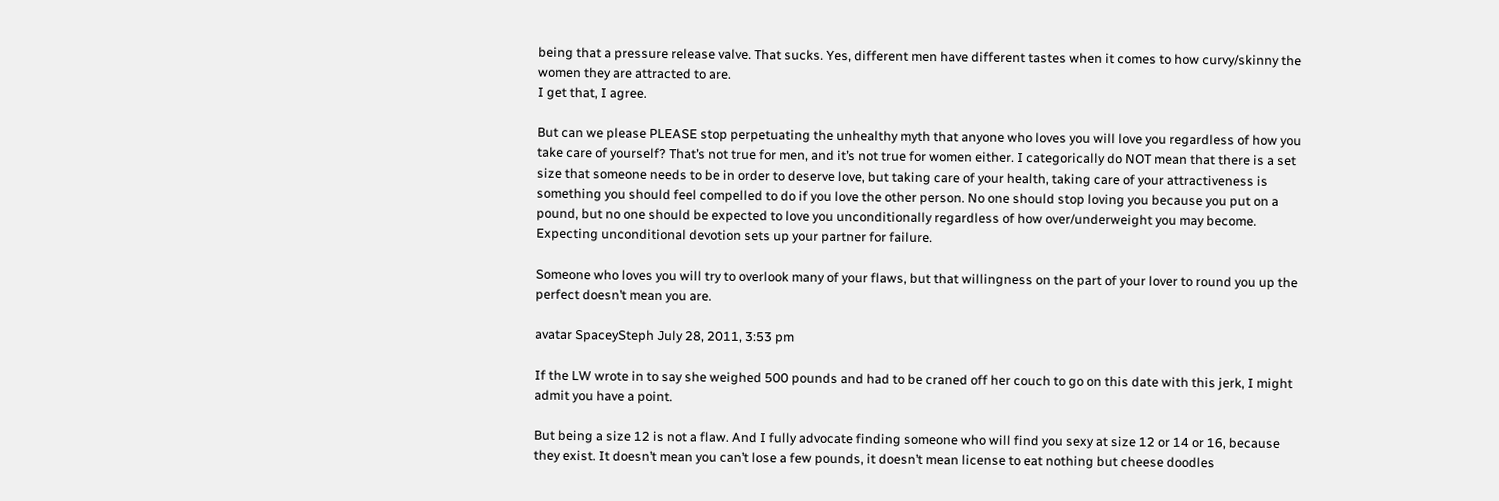being that a pressure release valve. That sucks. Yes, different men have different tastes when it comes to how curvy/skinny the women they are attracted to are.
I get that, I agree.

But can we please PLEASE stop perpetuating the unhealthy myth that anyone who loves you will love you regardless of how you take care of yourself? That’s not true for men, and it’s not true for women either. I categorically do NOT mean that there is a set size that someone needs to be in order to deserve love, but taking care of your health, taking care of your attractiveness is something you should feel compelled to do if you love the other person. No one should stop loving you because you put on a pound, but no one should be expected to love you unconditionally regardless of how over/underweight you may become. Expecting unconditional devotion sets up your partner for failure.

Someone who loves you will try to overlook many of your flaws, but that willingness on the part of your lover to round you up the perfect doesn’t mean you are.

avatar SpaceySteph July 28, 2011, 3:53 pm

If the LW wrote in to say she weighed 500 pounds and had to be craned off her couch to go on this date with this jerk, I might admit you have a point.

But being a size 12 is not a flaw. And I fully advocate finding someone who will find you sexy at size 12 or 14 or 16, because they exist. It doesn’t mean you can’t lose a few pounds, it doesn’t mean license to eat nothing but cheese doodles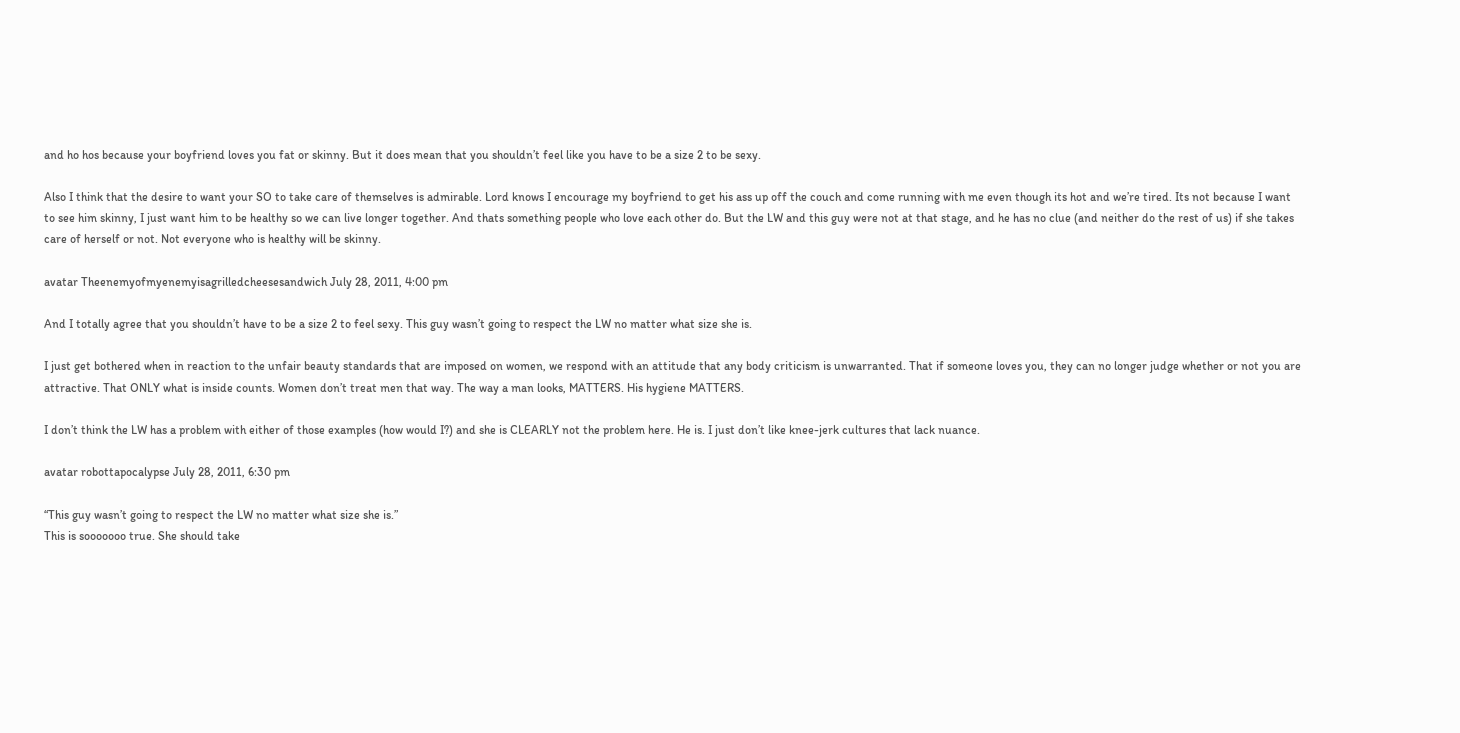and ho hos because your boyfriend loves you fat or skinny. But it does mean that you shouldn’t feel like you have to be a size 2 to be sexy.

Also I think that the desire to want your SO to take care of themselves is admirable. Lord knows I encourage my boyfriend to get his ass up off the couch and come running with me even though its hot and we’re tired. Its not because I want to see him skinny, I just want him to be healthy so we can live longer together. And thats something people who love each other do. But the LW and this guy were not at that stage, and he has no clue (and neither do the rest of us) if she takes care of herself or not. Not everyone who is healthy will be skinny.

avatar Theenemyofmyenemyisagrilledcheesesandwich July 28, 2011, 4:00 pm

And I totally agree that you shouldn’t have to be a size 2 to feel sexy. This guy wasn’t going to respect the LW no matter what size she is.

I just get bothered when in reaction to the unfair beauty standards that are imposed on women, we respond with an attitude that any body criticism is unwarranted. That if someone loves you, they can no longer judge whether or not you are attractive. That ONLY what is inside counts. Women don’t treat men that way. The way a man looks, MATTERS. His hygiene MATTERS.

I don’t think the LW has a problem with either of those examples (how would I?) and she is CLEARLY not the problem here. He is. I just don’t like knee-jerk cultures that lack nuance.

avatar robottapocalypse July 28, 2011, 6:30 pm

“This guy wasn’t going to respect the LW no matter what size she is.”
This is sooooooo true. She should take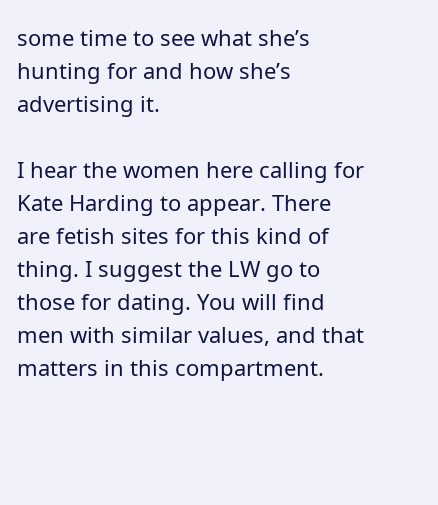some time to see what she’s hunting for and how she’s advertising it.

I hear the women here calling for Kate Harding to appear. There are fetish sites for this kind of thing. I suggest the LW go to those for dating. You will find men with similar values, and that matters in this compartment.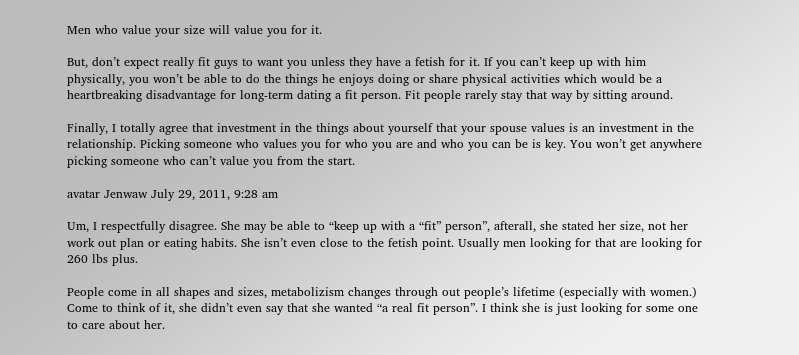Men who value your size will value you for it.

But, don’t expect really fit guys to want you unless they have a fetish for it. If you can’t keep up with him physically, you won’t be able to do the things he enjoys doing or share physical activities which would be a heartbreaking disadvantage for long-term dating a fit person. Fit people rarely stay that way by sitting around.

Finally, I totally agree that investment in the things about yourself that your spouse values is an investment in the relationship. Picking someone who values you for who you are and who you can be is key. You won’t get anywhere picking someone who can’t value you from the start.

avatar Jenwaw July 29, 2011, 9:28 am

Um, I respectfully disagree. She may be able to “keep up with a “fit” person”, afterall, she stated her size, not her work out plan or eating habits. She isn’t even close to the fetish point. Usually men looking for that are looking for 260 lbs plus.

People come in all shapes and sizes, metabolizism changes through out people’s lifetime (especially with women.) Come to think of it, she didn’t even say that she wanted “a real fit person”. I think she is just looking for some one to care about her.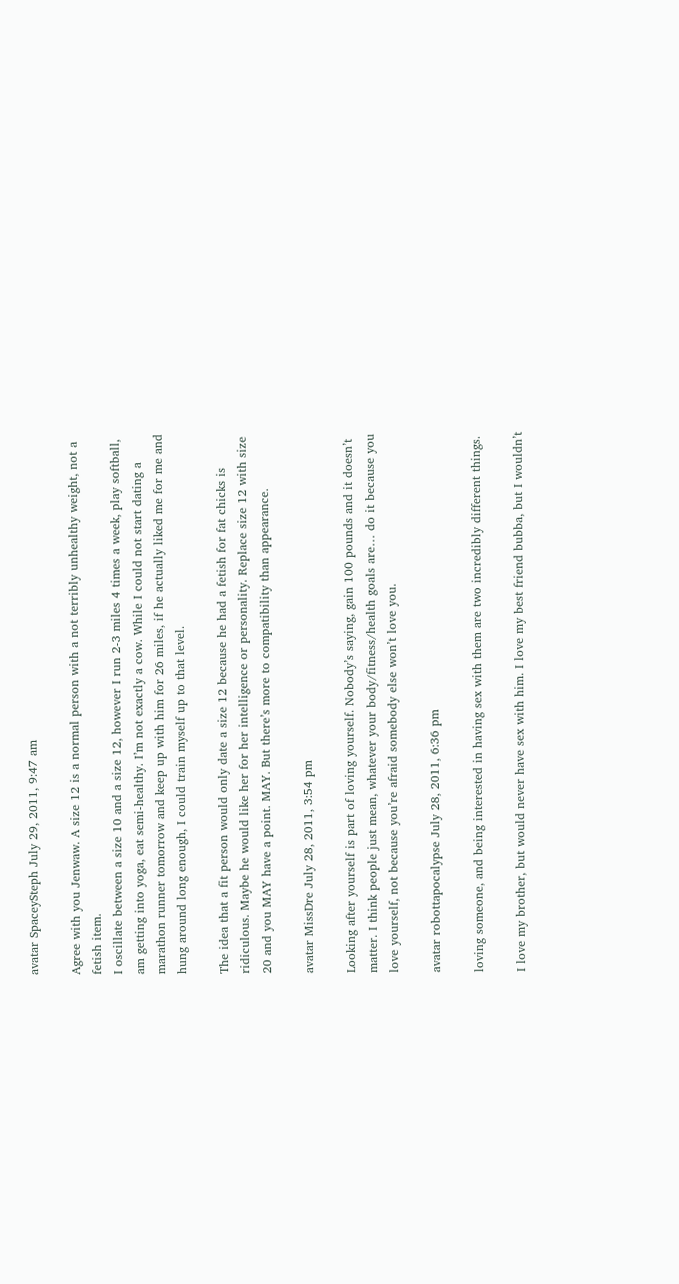avatar SpaceySteph July 29, 2011, 9:47 am

Agree with you Jenwaw. A size 12 is a normal person with a not terribly unhealthy weight, not a fetish item.
I oscillate between a size 10 and a size 12, however I run 2-3 miles 4 times a week, play softball, am getting into yoga, eat semi-healthy. I’m not exactly a cow. While I could not start dating a marathon runner tomorrow and keep up with him for 26 miles, if he actually liked me for me and hung around long enough, I could train myself up to that level.

The idea that a fit person would only date a size 12 because he had a fetish for fat chicks is ridiculous. Maybe he would like her for her intelligence or personality. Replace size 12 with size 20 and you MAY have a point. MAY. But there’s more to compatibility than appearance.

avatar MissDre July 28, 2011, 3:54 pm

Looking after yourself is part of loving yourself. Nobody’s saying, gain 100 pounds and it doesn’t matter. I think people just mean, whatever your body/fitness/health goals are… do it because you love yourself, not because you’re afraid somebody else won’t love you.

avatar robottapocalypse July 28, 2011, 6:36 pm

loving someone, and being interested in having sex with them are two incredibly different things.

I love my brother, but would never have sex with him. I love my best friend bubba, but I wouldn’t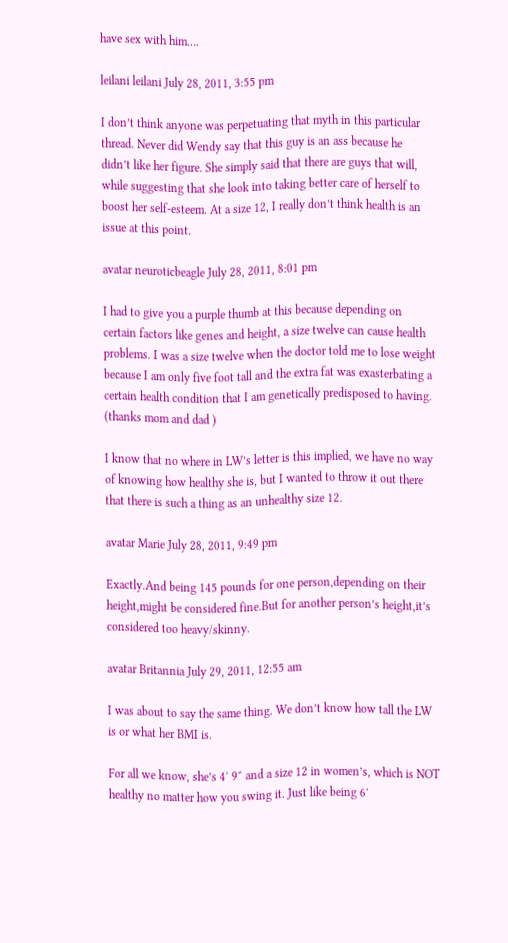have sex with him….

leilani leilani July 28, 2011, 3:55 pm

I don’t think anyone was perpetuating that myth in this particular thread. Never did Wendy say that this guy is an ass because he didn’t like her figure. She simply said that there are guys that will, while suggesting that she look into taking better care of herself to boost her self-esteem. At a size 12, I really don’t think health is an issue at this point.

avatar neuroticbeagle July 28, 2011, 8:01 pm

I had to give you a purple thumb at this because depending on certain factors like genes and height, a size twelve can cause health problems. I was a size twelve when the doctor told me to lose weight because I am only five foot tall and the extra fat was exasterbating a certain health condition that I am genetically predisposed to having. (thanks mom and dad )

I know that no where in LW’s letter is this implied, we have no way of knowing how healthy she is, but I wanted to throw it out there that there is such a thing as an unhealthy size 12.

avatar Marie July 28, 2011, 9:49 pm

Exactly.And being 145 pounds for one person,depending on their height,might be considered fine.But for another person’s height,it’s considered too heavy/skinny.

avatar Britannia July 29, 2011, 12:55 am

I was about to say the same thing. We don’t know how tall the LW is or what her BMI is.

For all we know, she’s 4′ 9″ and a size 12 in women’s, which is NOT healthy no matter how you swing it. Just like being 6′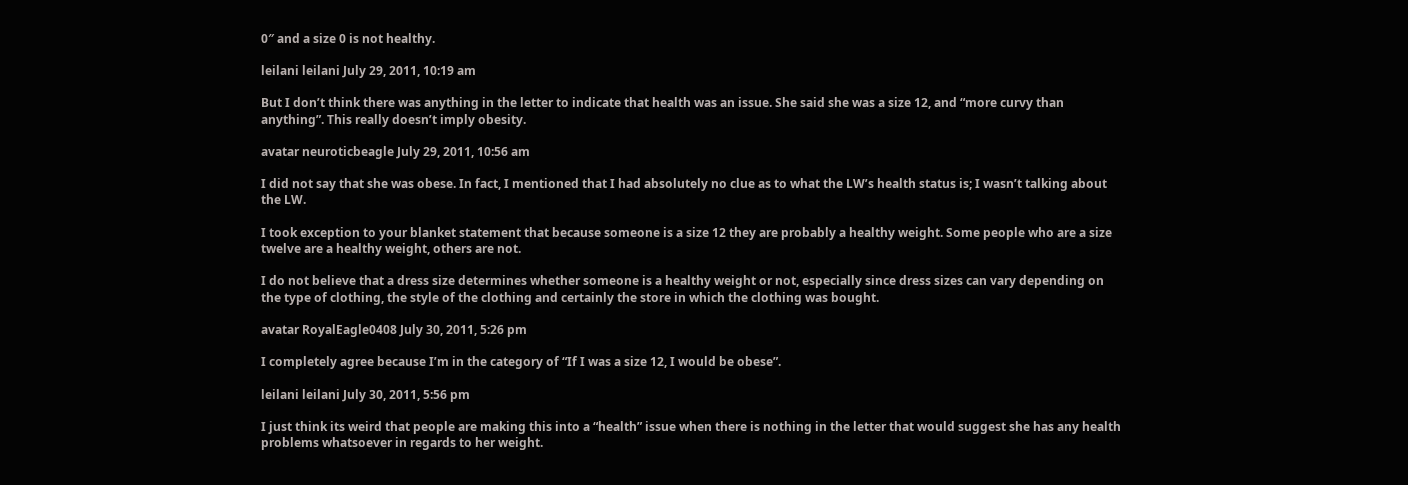0″ and a size 0 is not healthy.

leilani leilani July 29, 2011, 10:19 am

But I don’t think there was anything in the letter to indicate that health was an issue. She said she was a size 12, and “more curvy than anything”. This really doesn’t imply obesity.

avatar neuroticbeagle July 29, 2011, 10:56 am

I did not say that she was obese. In fact, I mentioned that I had absolutely no clue as to what the LW’s health status is; I wasn’t talking about the LW.

I took exception to your blanket statement that because someone is a size 12 they are probably a healthy weight. Some people who are a size twelve are a healthy weight, others are not.

I do not believe that a dress size determines whether someone is a healthy weight or not, especially since dress sizes can vary depending on the type of clothing, the style of the clothing and certainly the store in which the clothing was bought.

avatar RoyalEagle0408 July 30, 2011, 5:26 pm

I completely agree because I’m in the category of “If I was a size 12, I would be obese”.

leilani leilani July 30, 2011, 5:56 pm

I just think its weird that people are making this into a “health” issue when there is nothing in the letter that would suggest she has any health problems whatsoever in regards to her weight.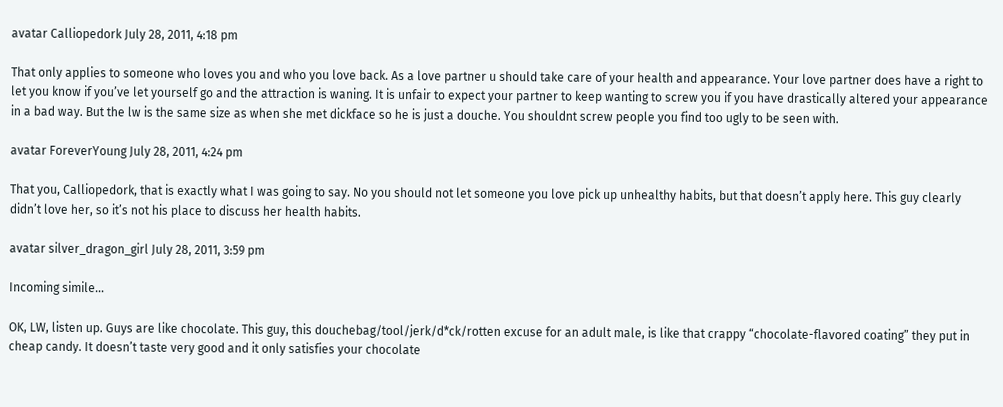avatar Calliopedork July 28, 2011, 4:18 pm

That only applies to someone who loves you and who you love back. As a love partner u should take care of your health and appearance. Your love partner does have a right to let you know if you’ve let yourself go and the attraction is waning. It is unfair to expect your partner to keep wanting to screw you if you have drastically altered your appearance in a bad way. But the lw is the same size as when she met dickface so he is just a douche. You shouldnt screw people you find too ugly to be seen with.

avatar ForeverYoung July 28, 2011, 4:24 pm

That you, Calliopedork, that is exactly what I was going to say. No you should not let someone you love pick up unhealthy habits, but that doesn’t apply here. This guy clearly didn’t love her, so it’s not his place to discuss her health habits.

avatar silver_dragon_girl July 28, 2011, 3:59 pm

Incoming simile…

OK, LW, listen up. Guys are like chocolate. This guy, this douchebag/tool/jerk/d*ck/rotten excuse for an adult male, is like that crappy “chocolate-flavored coating” they put in cheap candy. It doesn’t taste very good and it only satisfies your chocolate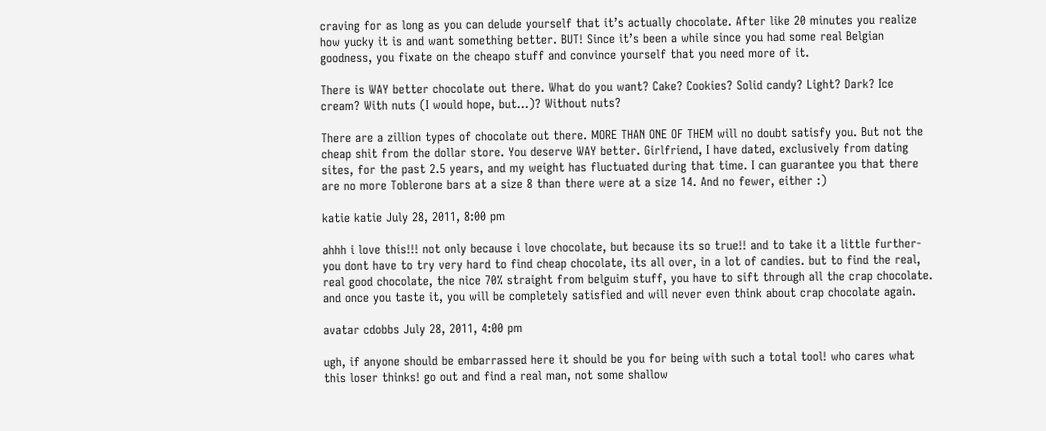craving for as long as you can delude yourself that it’s actually chocolate. After like 20 minutes you realize how yucky it is and want something better. BUT! Since it’s been a while since you had some real Belgian goodness, you fixate on the cheapo stuff and convince yourself that you need more of it.

There is WAY better chocolate out there. What do you want? Cake? Cookies? Solid candy? Light? Dark? Ice cream? With nuts (I would hope, but…)? Without nuts?

There are a zillion types of chocolate out there. MORE THAN ONE OF THEM will no doubt satisfy you. But not the cheap shit from the dollar store. You deserve WAY better. Girlfriend, I have dated, exclusively from dating sites, for the past 2.5 years, and my weight has fluctuated during that time. I can guarantee you that there are no more Toblerone bars at a size 8 than there were at a size 14. And no fewer, either :)

katie katie July 28, 2011, 8:00 pm

ahhh i love this!!! not only because i love chocolate, but because its so true!! and to take it a little further- you dont have to try very hard to find cheap chocolate, its all over, in a lot of candies. but to find the real, real good chocolate, the nice 70% straight from belguim stuff, you have to sift through all the crap chocolate. and once you taste it, you will be completely satisfied and will never even think about crap chocolate again.

avatar cdobbs July 28, 2011, 4:00 pm

ugh, if anyone should be embarrassed here it should be you for being with such a total tool! who cares what this loser thinks! go out and find a real man, not some shallow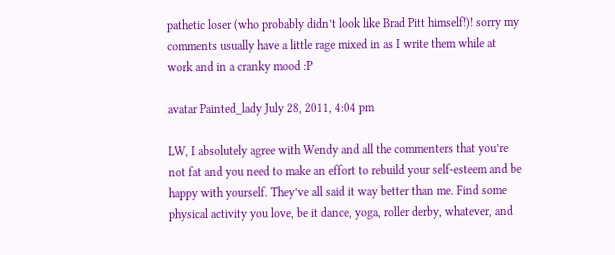pathetic loser (who probably didn’t look like Brad Pitt himself!)! sorry my comments usually have a little rage mixed in as I write them while at work and in a cranky mood :P

avatar Painted_lady July 28, 2011, 4:04 pm

LW, I absolutely agree with Wendy and all the commenters that you’re not fat and you need to make an effort to rebuild your self-esteem and be happy with yourself. They’ve all said it way better than me. Find some physical activity you love, be it dance, yoga, roller derby, whatever, and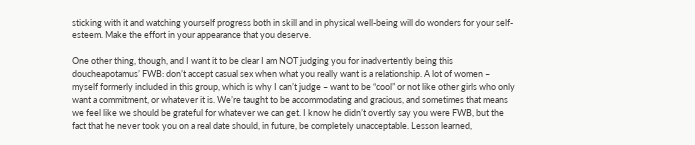sticking with it and watching yourself progress both in skill and in physical well-being will do wonders for your self-esteem. Make the effort in your appearance that you deserve.

One other thing, though, and I want it to be clear I am NOT judging you for inadvertently being this doucheapotamus’ FWB: don’t accept casual sex when what you really want is a relationship. A lot of women – myself formerly included in this group, which is why I can’t judge – want to be “cool” or not like other girls who only want a commitment, or whatever it is. We’re taught to be accommodating and gracious, and sometimes that means we feel like we should be grateful for whatever we can get. I know he didn’t overtly say you were FWB, but the fact that he never took you on a real date should, in future, be completely unacceptable. Lesson learned,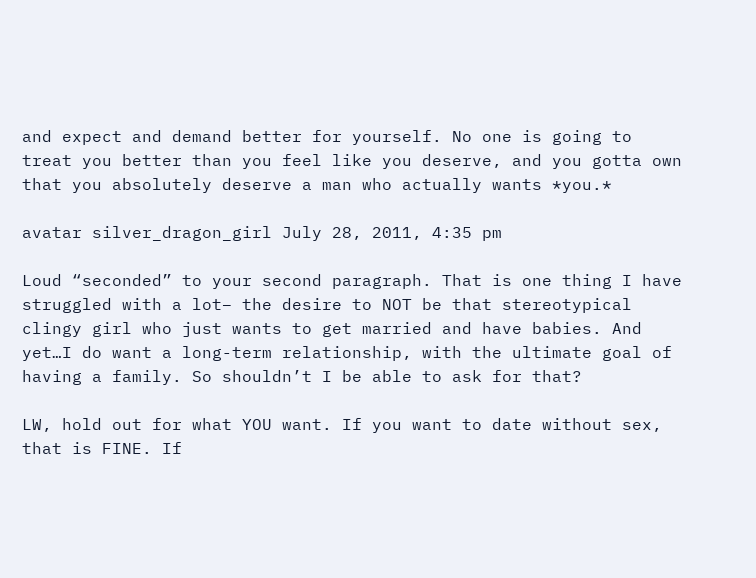and expect and demand better for yourself. No one is going to treat you better than you feel like you deserve, and you gotta own that you absolutely deserve a man who actually wants *you.*

avatar silver_dragon_girl July 28, 2011, 4:35 pm

Loud “seconded” to your second paragraph. That is one thing I have struggled with a lot– the desire to NOT be that stereotypical clingy girl who just wants to get married and have babies. And yet…I do want a long-term relationship, with the ultimate goal of having a family. So shouldn’t I be able to ask for that?

LW, hold out for what YOU want. If you want to date without sex, that is FINE. If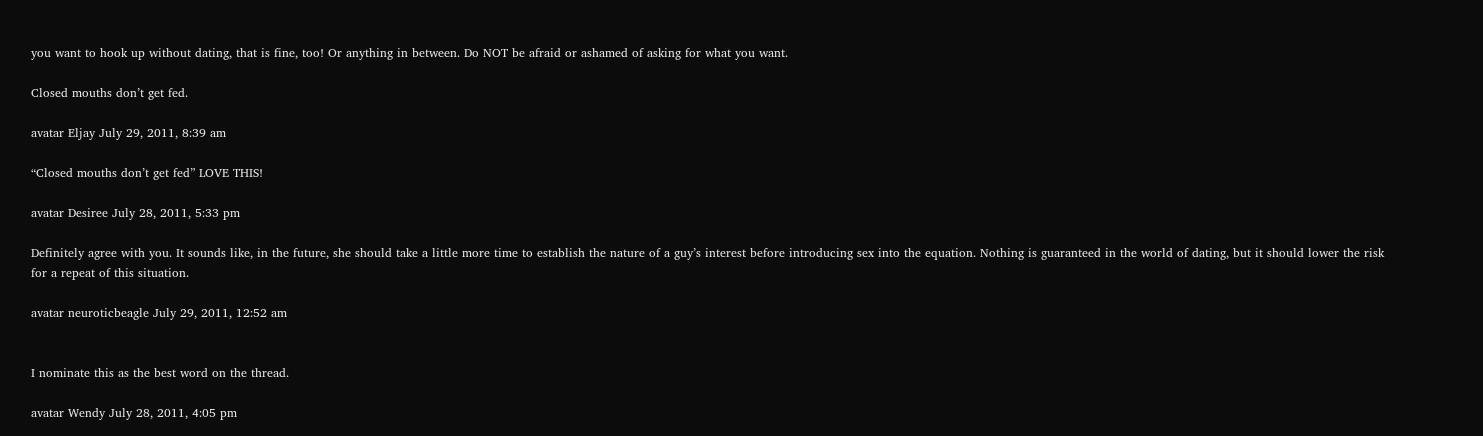you want to hook up without dating, that is fine, too! Or anything in between. Do NOT be afraid or ashamed of asking for what you want.

Closed mouths don’t get fed.

avatar Eljay July 29, 2011, 8:39 am

“Closed mouths don’t get fed” LOVE THIS!

avatar Desiree July 28, 2011, 5:33 pm

Definitely agree with you. It sounds like, in the future, she should take a little more time to establish the nature of a guy’s interest before introducing sex into the equation. Nothing is guaranteed in the world of dating, but it should lower the risk for a repeat of this situation.

avatar neuroticbeagle July 29, 2011, 12:52 am


I nominate this as the best word on the thread.

avatar Wendy July 28, 2011, 4:05 pm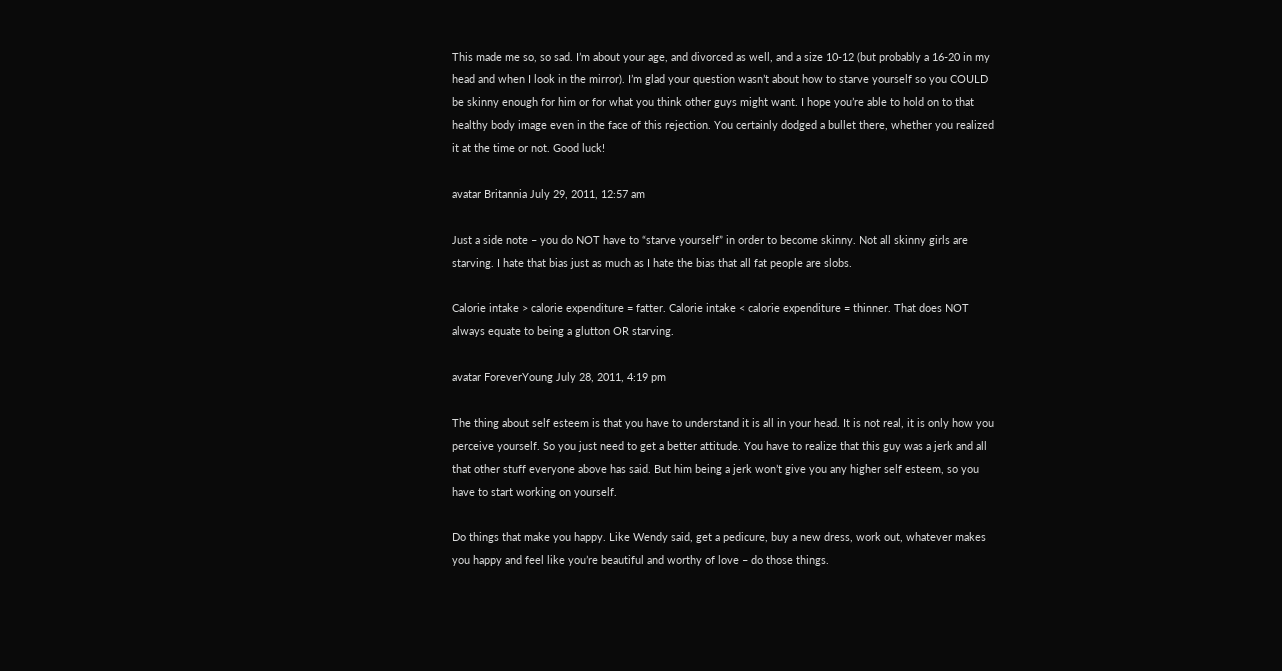This made me so, so sad. I’m about your age, and divorced as well, and a size 10-12 (but probably a 16-20 in my head and when I look in the mirror). I’m glad your question wasn’t about how to starve yourself so you COULD be skinny enough for him or for what you think other guys might want. I hope you’re able to hold on to that healthy body image even in the face of this rejection. You certainly dodged a bullet there, whether you realized it at the time or not. Good luck!

avatar Britannia July 29, 2011, 12:57 am

Just a side note – you do NOT have to “starve yourself” in order to become skinny. Not all skinny girls are starving. I hate that bias just as much as I hate the bias that all fat people are slobs.

Calorie intake > calorie expenditure = fatter. Calorie intake < calorie expenditure = thinner. That does NOT always equate to being a glutton OR starving.

avatar ForeverYoung July 28, 2011, 4:19 pm

The thing about self esteem is that you have to understand it is all in your head. It is not real, it is only how you perceive yourself. So you just need to get a better attitude. You have to realize that this guy was a jerk and all that other stuff everyone above has said. But him being a jerk won’t give you any higher self esteem, so you have to start working on yourself.

Do things that make you happy. Like Wendy said, get a pedicure, buy a new dress, work out, whatever makes you happy and feel like you’re beautiful and worthy of love – do those things.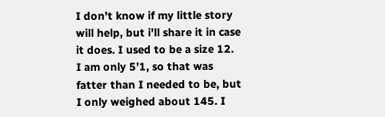I don’t know if my little story will help, but i’ll share it in case it does. I used to be a size 12. I am only 5’1, so that was fatter than I needed to be, but I only weighed about 145. I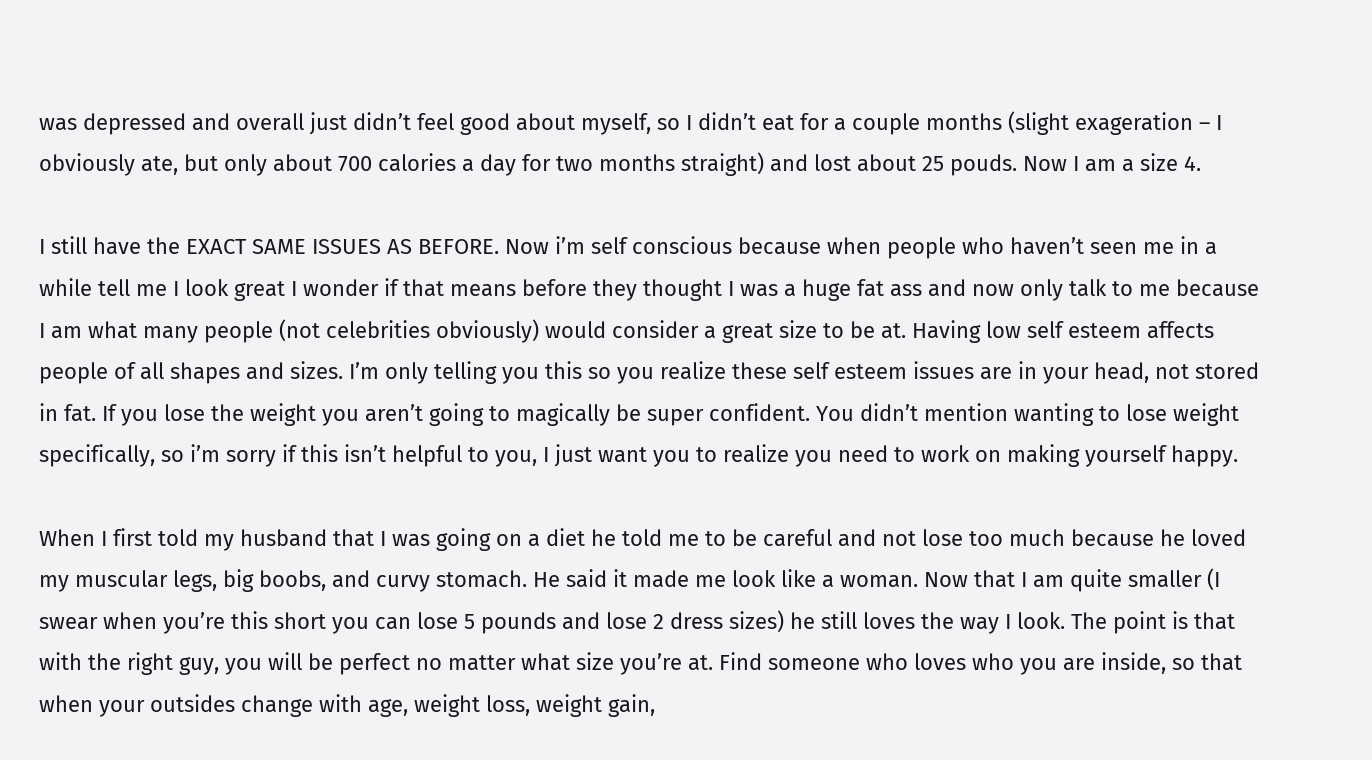was depressed and overall just didn’t feel good about myself, so I didn’t eat for a couple months (slight exageration – I obviously ate, but only about 700 calories a day for two months straight) and lost about 25 pouds. Now I am a size 4.

I still have the EXACT SAME ISSUES AS BEFORE. Now i’m self conscious because when people who haven’t seen me in a while tell me I look great I wonder if that means before they thought I was a huge fat ass and now only talk to me because I am what many people (not celebrities obviously) would consider a great size to be at. Having low self esteem affects people of all shapes and sizes. I’m only telling you this so you realize these self esteem issues are in your head, not stored in fat. If you lose the weight you aren’t going to magically be super confident. You didn’t mention wanting to lose weight specifically, so i’m sorry if this isn’t helpful to you, I just want you to realize you need to work on making yourself happy.

When I first told my husband that I was going on a diet he told me to be careful and not lose too much because he loved my muscular legs, big boobs, and curvy stomach. He said it made me look like a woman. Now that I am quite smaller (I swear when you’re this short you can lose 5 pounds and lose 2 dress sizes) he still loves the way I look. The point is that with the right guy, you will be perfect no matter what size you’re at. Find someone who loves who you are inside, so that when your outsides change with age, weight loss, weight gain,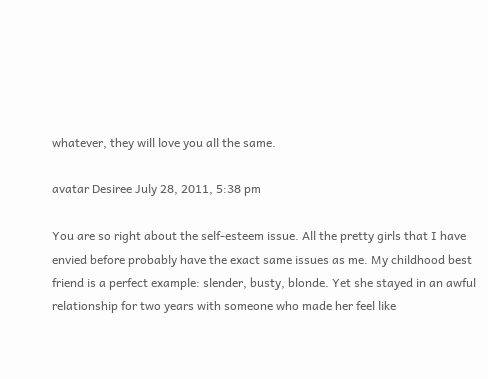whatever, they will love you all the same.

avatar Desiree July 28, 2011, 5:38 pm

You are so right about the self-esteem issue. All the pretty girls that I have envied before probably have the exact same issues as me. My childhood best friend is a perfect example: slender, busty, blonde. Yet she stayed in an awful relationship for two years with someone who made her feel like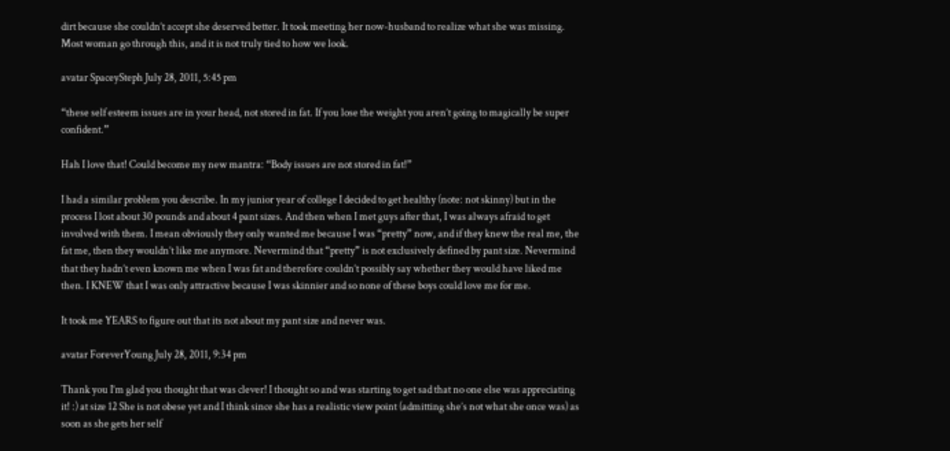dirt because she couldn’t accept she deserved better. It took meeting her now-husband to realize what she was missing. Most woman go through this, and it is not truly tied to how we look.

avatar SpaceySteph July 28, 2011, 5:45 pm

“these self esteem issues are in your head, not stored in fat. If you lose the weight you aren’t going to magically be super confident.”

Hah I love that! Could become my new mantra: “Body issues are not stored in fat!”

I had a similar problem you describe. In my junior year of college I decided to get healthy (note: not skinny) but in the process I lost about 30 pounds and about 4 pant sizes. And then when I met guys after that, I was always afraid to get involved with them. I mean obviously they only wanted me because I was “pretty” now, and if they knew the real me, the fat me, then they wouldn’t like me anymore. Nevermind that “pretty” is not exclusively defined by pant size. Nevermind that they hadn’t even known me when I was fat and therefore couldn’t possibly say whether they would have liked me then. I KNEW that I was only attractive because I was skinnier and so none of these boys could love me for me.

It took me YEARS to figure out that its not about my pant size and never was.

avatar ForeverYoung July 28, 2011, 9:34 pm

Thank you I’m glad you thought that was clever! I thought so and was starting to get sad that no one else was appreciating it! :) at size 12 She is not obese yet and I think since she has a realistic view point (admitting she’s not what she once was) as soon as she gets her self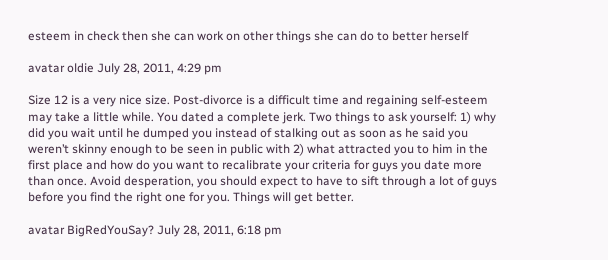esteem in check then she can work on other things she can do to better herself

avatar oldie July 28, 2011, 4:29 pm

Size 12 is a very nice size. Post-divorce is a difficult time and regaining self-esteem may take a little while. You dated a complete jerk. Two things to ask yourself: 1) why did you wait until he dumped you instead of stalking out as soon as he said you weren’t skinny enough to be seen in public with 2) what attracted you to him in the first place and how do you want to recalibrate your criteria for guys you date more than once. Avoid desperation, you should expect to have to sift through a lot of guys before you find the right one for you. Things will get better.

avatar BigRedYouSay? July 28, 2011, 6:18 pm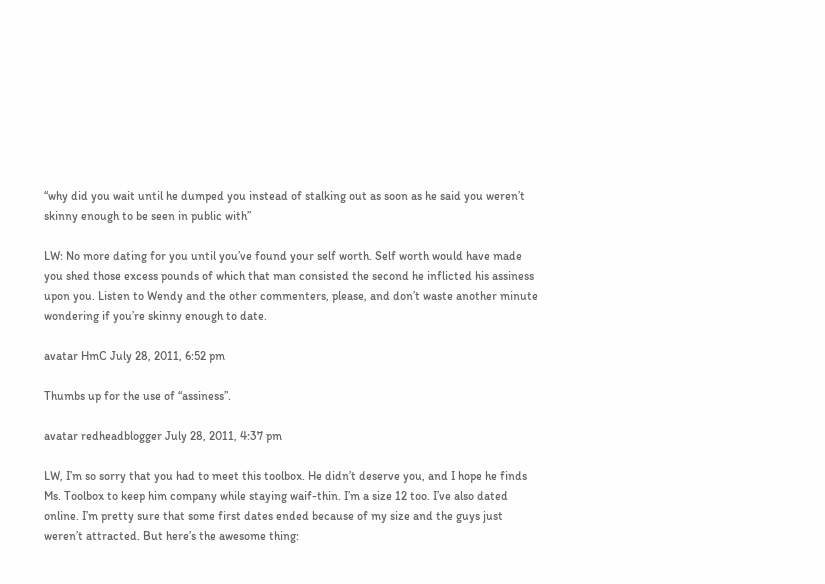“why did you wait until he dumped you instead of stalking out as soon as he said you weren’t skinny enough to be seen in public with”

LW: No more dating for you until you’ve found your self worth. Self worth would have made you shed those excess pounds of which that man consisted the second he inflicted his assiness upon you. Listen to Wendy and the other commenters, please, and don’t waste another minute wondering if you’re skinny enough to date.

avatar HmC July 28, 2011, 6:52 pm

Thumbs up for the use of “assiness”.

avatar redheadblogger July 28, 2011, 4:37 pm

LW, I’m so sorry that you had to meet this toolbox. He didn’t deserve you, and I hope he finds Ms. Toolbox to keep him company while staying waif-thin. I’m a size 12 too. I’ve also dated online. I’m pretty sure that some first dates ended because of my size and the guys just weren’t attracted. But here’s the awesome thing: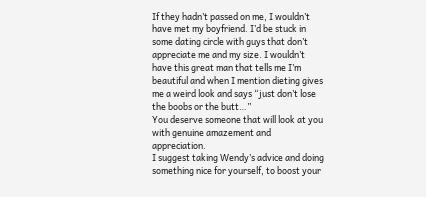If they hadn’t passed on me, I wouldn’t have met my boyfriend. I’d be stuck in some dating circle with guys that don’t appreciate me and my size. I wouldn’t have this great man that tells me I’m beautiful and when I mention dieting gives me a weird look and says “just don’t lose the boobs or the butt…”
You deserve someone that will look at you with genuine amazement and appreciation.
I suggest taking Wendy’s advice and doing something nice for yourself, to boost your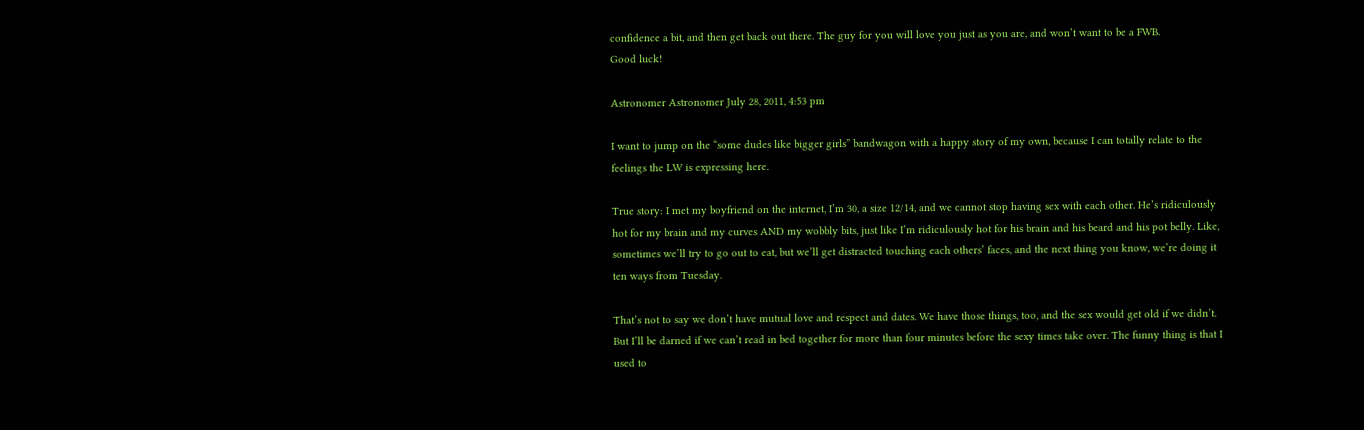confidence a bit, and then get back out there. The guy for you will love you just as you are, and won’t want to be a FWB.
Good luck!

Astronomer Astronomer July 28, 2011, 4:53 pm

I want to jump on the “some dudes like bigger girls” bandwagon with a happy story of my own, because I can totally relate to the feelings the LW is expressing here.

True story: I met my boyfriend on the internet, I’m 30, a size 12/14, and we cannot stop having sex with each other. He’s ridiculously hot for my brain and my curves AND my wobbly bits, just like I’m ridiculously hot for his brain and his beard and his pot belly. Like, sometimes we’ll try to go out to eat, but we’ll get distracted touching each others’ faces, and the next thing you know, we’re doing it ten ways from Tuesday.

That’s not to say we don’t have mutual love and respect and dates. We have those things, too, and the sex would get old if we didn’t. But I’ll be darned if we can’t read in bed together for more than four minutes before the sexy times take over. The funny thing is that I used to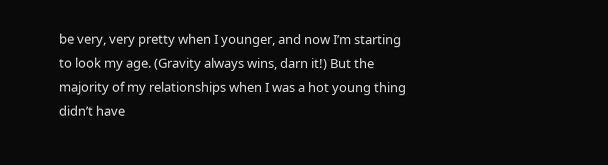be very, very pretty when I younger, and now I’m starting to look my age. (Gravity always wins, darn it!) But the majority of my relationships when I was a hot young thing didn’t have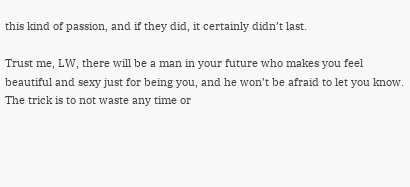this kind of passion, and if they did, it certainly didn’t last.

Trust me, LW, there will be a man in your future who makes you feel beautiful and sexy just for being you, and he won’t be afraid to let you know. The trick is to not waste any time or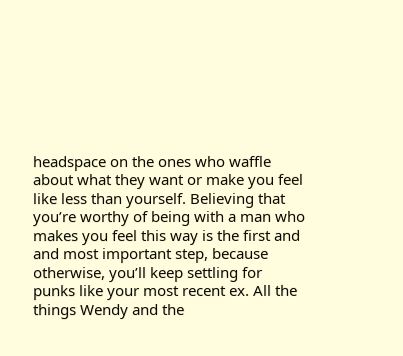headspace on the ones who waffle about what they want or make you feel like less than yourself. Believing that you’re worthy of being with a man who makes you feel this way is the first and and most important step, because otherwise, you’ll keep settling for punks like your most recent ex. All the things Wendy and the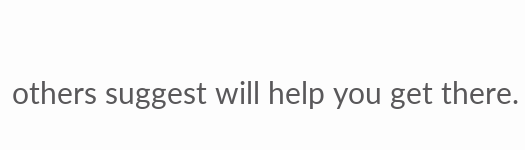others suggest will help you get there.